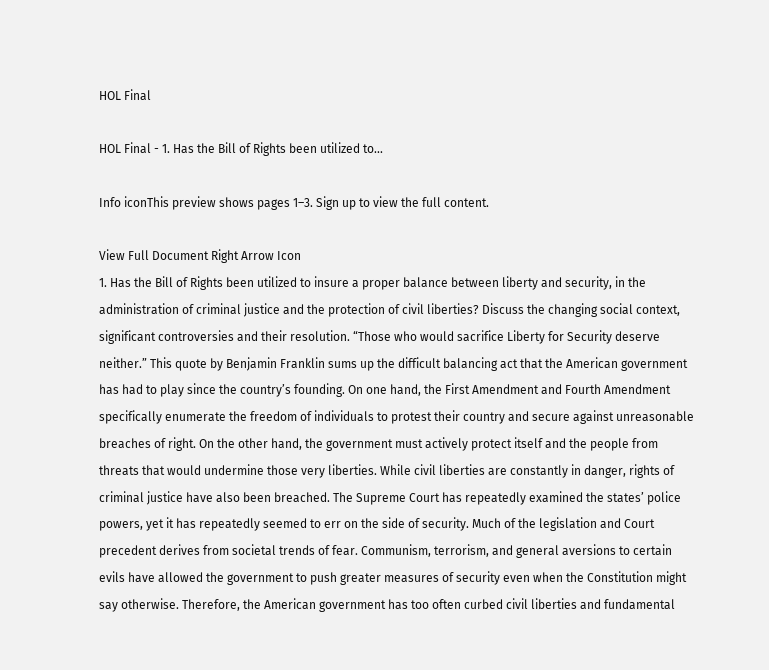HOL Final

HOL Final - 1. Has the Bill of Rights been utilized to...

Info iconThis preview shows pages 1–3. Sign up to view the full content.

View Full Document Right Arrow Icon
1. Has the Bill of Rights been utilized to insure a proper balance between liberty and security, in the administration of criminal justice and the protection of civil liberties? Discuss the changing social context, significant controversies and their resolution. “Those who would sacrifice Liberty for Security deserve neither.” This quote by Benjamin Franklin sums up the difficult balancing act that the American government has had to play since the country’s founding. On one hand, the First Amendment and Fourth Amendment specifically enumerate the freedom of individuals to protest their country and secure against unreasonable breaches of right. On the other hand, the government must actively protect itself and the people from threats that would undermine those very liberties. While civil liberties are constantly in danger, rights of criminal justice have also been breached. The Supreme Court has repeatedly examined the states’ police powers, yet it has repeatedly seemed to err on the side of security. Much of the legislation and Court precedent derives from societal trends of fear. Communism, terrorism, and general aversions to certain evils have allowed the government to push greater measures of security even when the Constitution might say otherwise. Therefore, the American government has too often curbed civil liberties and fundamental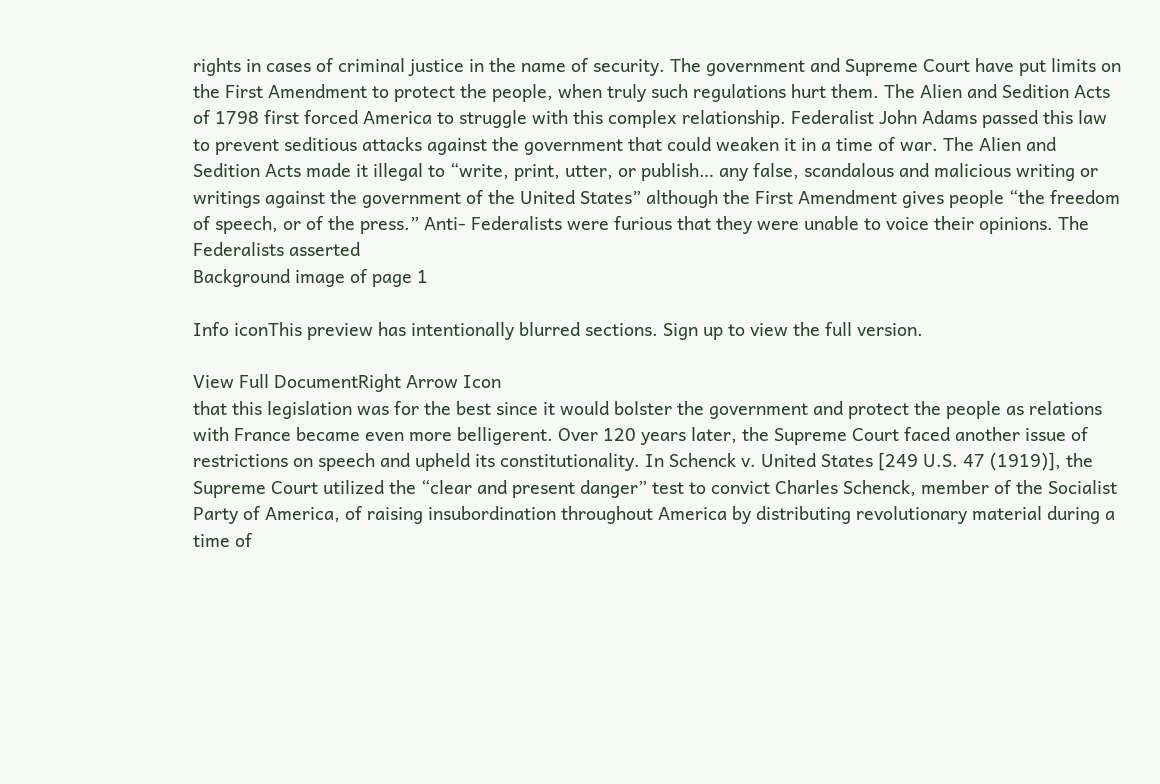rights in cases of criminal justice in the name of security. The government and Supreme Court have put limits on the First Amendment to protect the people, when truly such regulations hurt them. The Alien and Sedition Acts of 1798 first forced America to struggle with this complex relationship. Federalist John Adams passed this law to prevent seditious attacks against the government that could weaken it in a time of war. The Alien and Sedition Acts made it illegal to “write, print, utter, or publish… any false, scandalous and malicious writing or writings against the government of the United States” although the First Amendment gives people “the freedom of speech, or of the press.” Anti- Federalists were furious that they were unable to voice their opinions. The Federalists asserted
Background image of page 1

Info iconThis preview has intentionally blurred sections. Sign up to view the full version.

View Full DocumentRight Arrow Icon
that this legislation was for the best since it would bolster the government and protect the people as relations with France became even more belligerent. Over 120 years later, the Supreme Court faced another issue of restrictions on speech and upheld its constitutionality. In Schenck v. United States [249 U.S. 47 (1919)], the Supreme Court utilized the “clear and present danger” test to convict Charles Schenck, member of the Socialist Party of America, of raising insubordination throughout America by distributing revolutionary material during a time of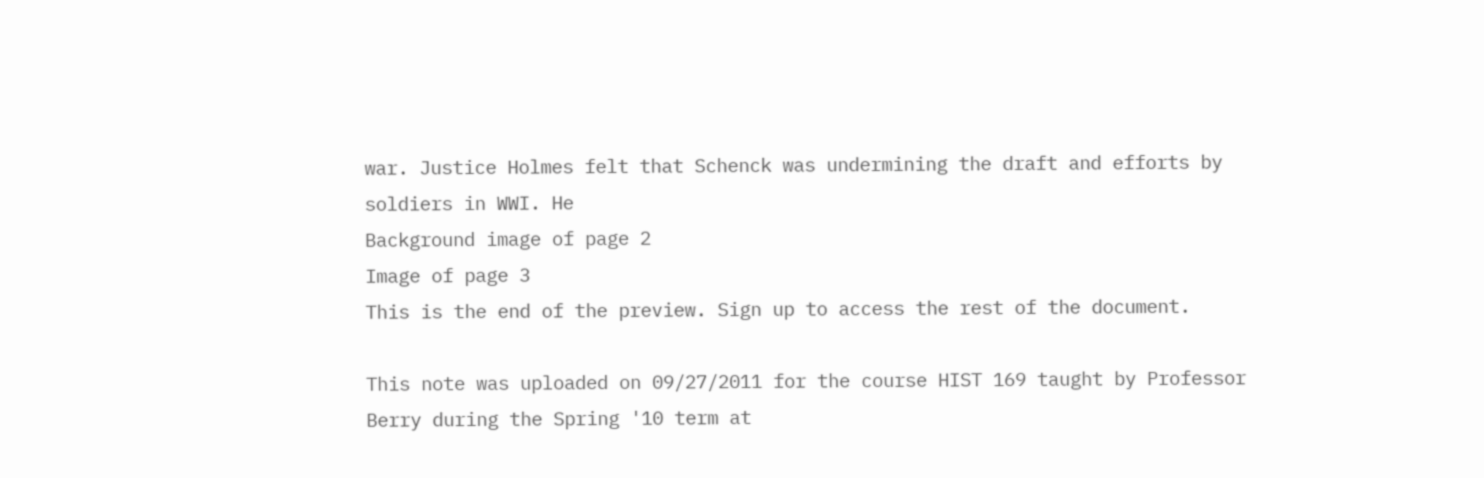war. Justice Holmes felt that Schenck was undermining the draft and efforts by soldiers in WWI. He
Background image of page 2
Image of page 3
This is the end of the preview. Sign up to access the rest of the document.

This note was uploaded on 09/27/2011 for the course HIST 169 taught by Professor Berry during the Spring '10 term at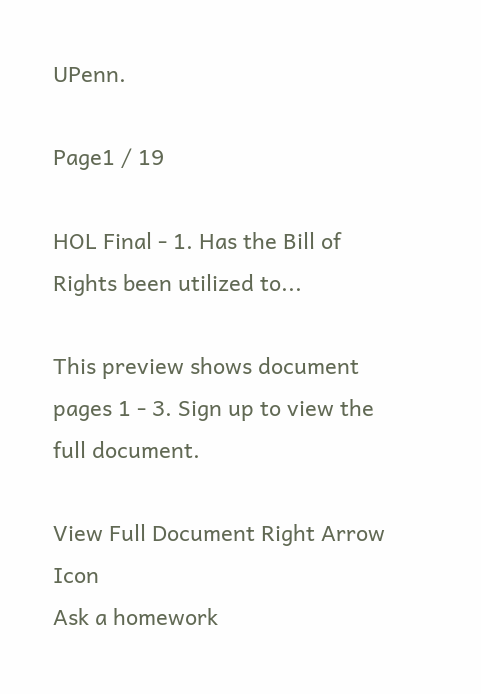UPenn.

Page1 / 19

HOL Final - 1. Has the Bill of Rights been utilized to...

This preview shows document pages 1 - 3. Sign up to view the full document.

View Full Document Right Arrow Icon
Ask a homework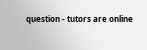question - tutors are online